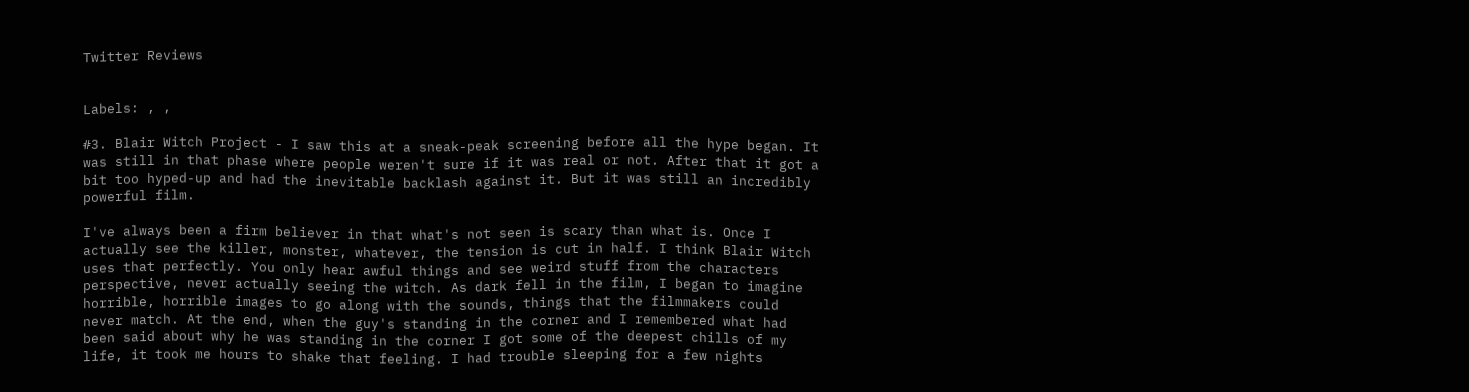Twitter Reviews


Labels: , ,

#3. Blair Witch Project - I saw this at a sneak-peak screening before all the hype began. It was still in that phase where people weren't sure if it was real or not. After that it got a bit too hyped-up and had the inevitable backlash against it. But it was still an incredibly powerful film.

I've always been a firm believer in that what's not seen is scary than what is. Once I actually see the killer, monster, whatever, the tension is cut in half. I think Blair Witch uses that perfectly. You only hear awful things and see weird stuff from the characters perspective, never actually seeing the witch. As dark fell in the film, I began to imagine horrible, horrible images to go along with the sounds, things that the filmmakers could never match. At the end, when the guy's standing in the corner and I remembered what had been said about why he was standing in the corner I got some of the deepest chills of my life, it took me hours to shake that feeling. I had trouble sleeping for a few nights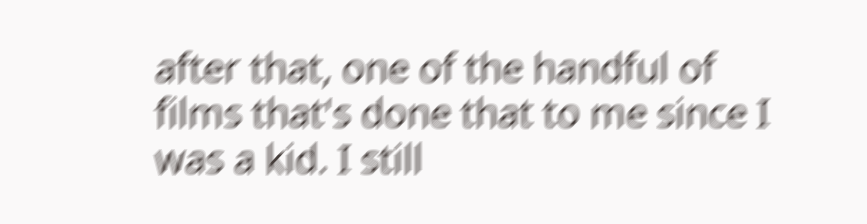after that, one of the handful of films that's done that to me since I was a kid. I still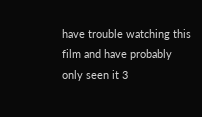have trouble watching this film and have probably only seen it 3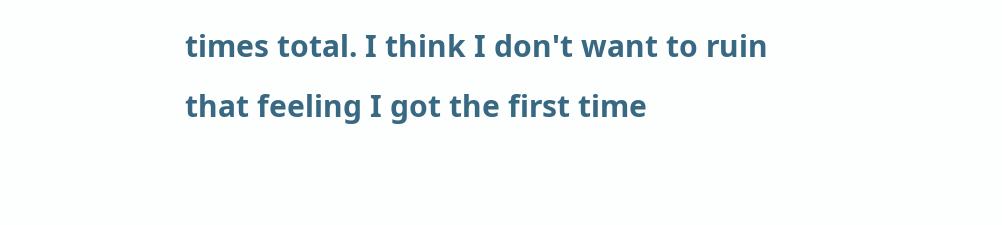times total. I think I don't want to ruin that feeling I got the first time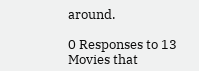around.

0 Responses to 13 Movies that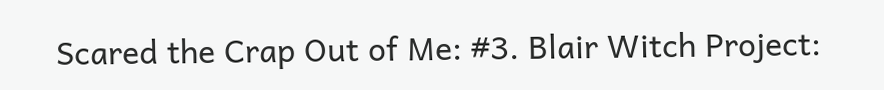Scared the Crap Out of Me: #3. Blair Witch Project: